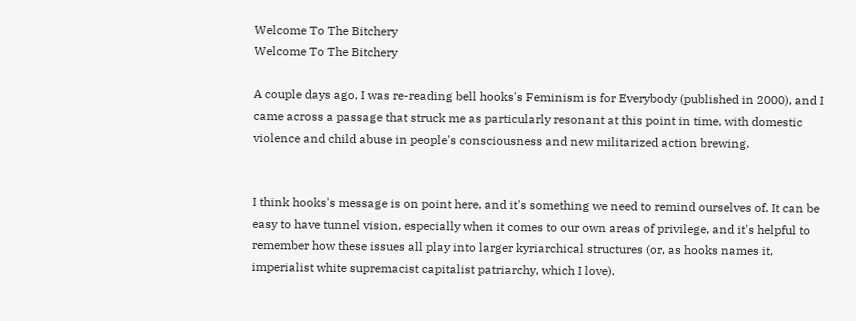Welcome To The Bitchery
Welcome To The Bitchery

A couple days ago, I was re-reading bell hooks's Feminism is for Everybody (published in 2000), and I came across a passage that struck me as particularly resonant at this point in time, with domestic violence and child abuse in people's consciousness and new militarized action brewing.


I think hooks's message is on point here, and it's something we need to remind ourselves of. It can be easy to have tunnel vision, especially when it comes to our own areas of privilege, and it's helpful to remember how these issues all play into larger kyriarchical structures (or, as hooks names it, imperialist white supremacist capitalist patriarchy, which I love).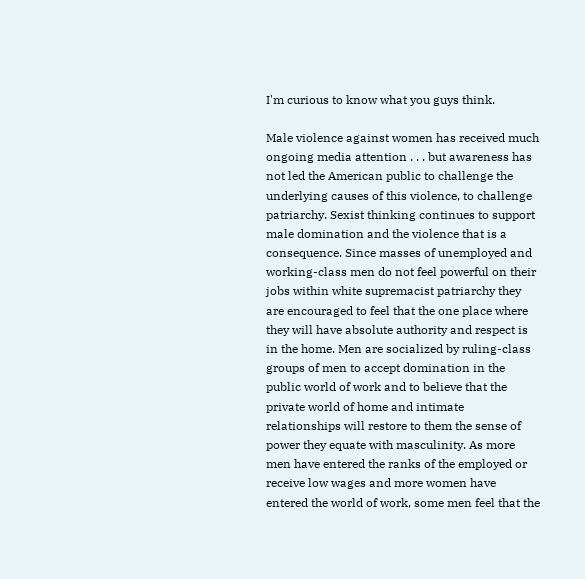I'm curious to know what you guys think.

Male violence against women has received much ongoing media attention . . . but awareness has not led the American public to challenge the underlying causes of this violence, to challenge patriarchy. Sexist thinking continues to support male domination and the violence that is a consequence. Since masses of unemployed and working-class men do not feel powerful on their jobs within white supremacist patriarchy they are encouraged to feel that the one place where they will have absolute authority and respect is in the home. Men are socialized by ruling-class groups of men to accept domination in the public world of work and to believe that the private world of home and intimate relationships will restore to them the sense of power they equate with masculinity. As more men have entered the ranks of the employed or receive low wages and more women have entered the world of work, some men feel that the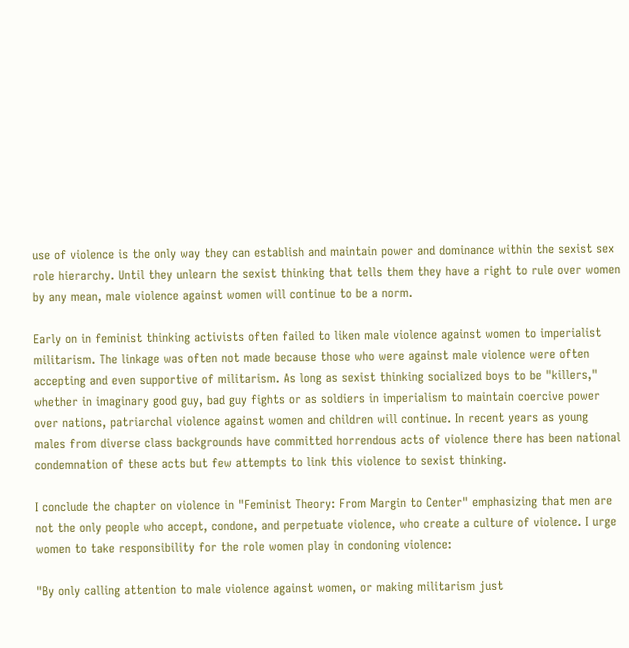use of violence is the only way they can establish and maintain power and dominance within the sexist sex role hierarchy. Until they unlearn the sexist thinking that tells them they have a right to rule over women by any mean, male violence against women will continue to be a norm.

Early on in feminist thinking activists often failed to liken male violence against women to imperialist militarism. The linkage was often not made because those who were against male violence were often accepting and even supportive of militarism. As long as sexist thinking socialized boys to be "killers," whether in imaginary good guy, bad guy fights or as soldiers in imperialism to maintain coercive power over nations, patriarchal violence against women and children will continue. In recent years as young males from diverse class backgrounds have committed horrendous acts of violence there has been national condemnation of these acts but few attempts to link this violence to sexist thinking.

I conclude the chapter on violence in "Feminist Theory: From Margin to Center" emphasizing that men are not the only people who accept, condone, and perpetuate violence, who create a culture of violence. I urge women to take responsibility for the role women play in condoning violence:

"By only calling attention to male violence against women, or making militarism just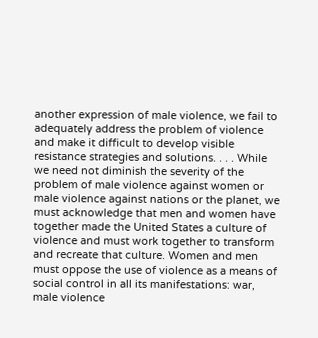another expression of male violence, we fail to adequately address the problem of violence and make it difficult to develop visible resistance strategies and solutions. . . . While we need not diminish the severity of the problem of male violence against women or male violence against nations or the planet, we must acknowledge that men and women have together made the United States a culture of violence and must work together to transform and recreate that culture. Women and men must oppose the use of violence as a means of social control in all its manifestations: war, male violence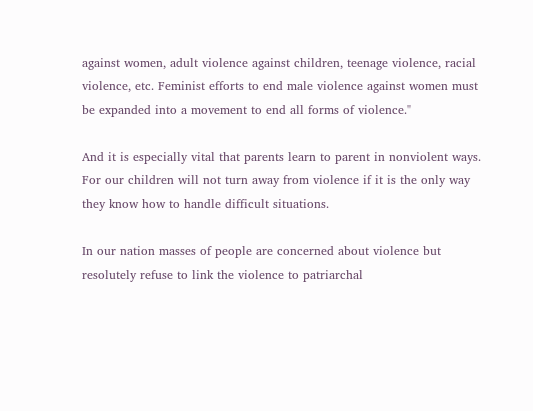against women, adult violence against children, teenage violence, racial violence, etc. Feminist efforts to end male violence against women must be expanded into a movement to end all forms of violence."

And it is especially vital that parents learn to parent in nonviolent ways. For our children will not turn away from violence if it is the only way they know how to handle difficult situations.

In our nation masses of people are concerned about violence but resolutely refuse to link the violence to patriarchal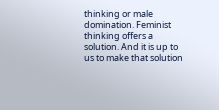thinking or male domination. Feminist thinking offers a solution. And it is up to us to make that solution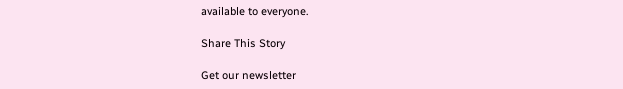available to everyone.

Share This Story

Get our newsletter